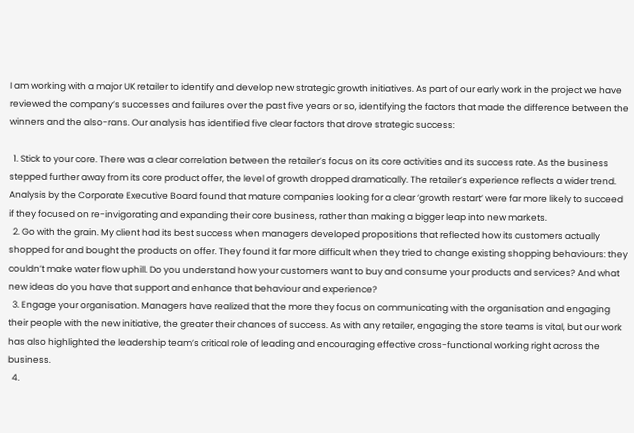I am working with a major UK retailer to identify and develop new strategic growth initiatives. As part of our early work in the project we have reviewed the company’s successes and failures over the past five years or so, identifying the factors that made the difference between the winners and the also-rans. Our analysis has identified five clear factors that drove strategic success:

  1. Stick to your core. There was a clear correlation between the retailer’s focus on its core activities and its success rate. As the business stepped further away from its core product offer, the level of growth dropped dramatically. The retailer’s experience reflects a wider trend. Analysis by the Corporate Executive Board found that mature companies looking for a clear ‘growth restart’ were far more likely to succeed if they focused on re-invigorating and expanding their core business, rather than making a bigger leap into new markets.
  2. Go with the grain. My client had its best success when managers developed propositions that reflected how its customers actually shopped for and bought the products on offer. They found it far more difficult when they tried to change existing shopping behaviours: they couldn’t make water flow uphill. Do you understand how your customers want to buy and consume your products and services? And what new ideas do you have that support and enhance that behaviour and experience?
  3. Engage your organisation. Managers have realized that the more they focus on communicating with the organisation and engaging their people with the new initiative, the greater their chances of success. As with any retailer, engaging the store teams is vital, but our work has also highlighted the leadership team’s critical role of leading and encouraging effective cross-functional working right across the business.
  4.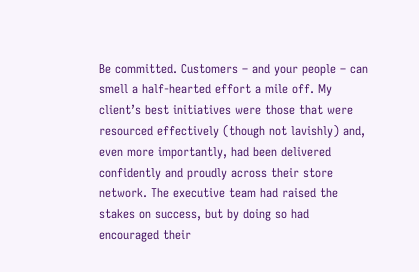Be committed. Customers – and your people – can smell a half-hearted effort a mile off. My client’s best initiatives were those that were resourced effectively (though not lavishly) and, even more importantly, had been delivered confidently and proudly across their store network. The executive team had raised the stakes on success, but by doing so had encouraged their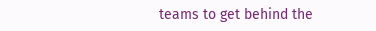teams to get behind the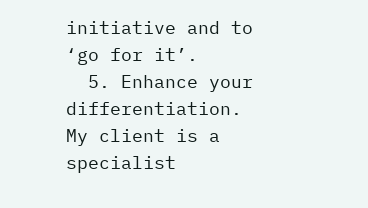initiative and to ‘go for it’.
  5. Enhance your differentiation. My client is a specialist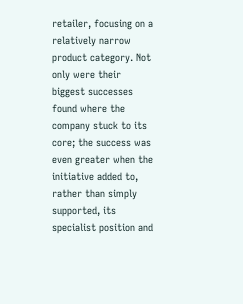retailer, focusing on a relatively narrow product category. Not only were their biggest successes found where the company stuck to its core; the success was even greater when the initiative added to, rather than simply supported, its specialist position and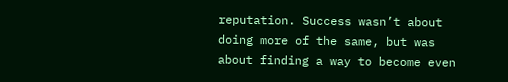reputation. Success wasn’t about doing more of the same, but was about finding a way to become even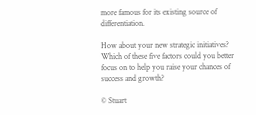more famous for its existing source of differentiation.

How about your new strategic initiatives? Which of these five factors could you better focus on to help you raise your chances of success and growth?

© Stuart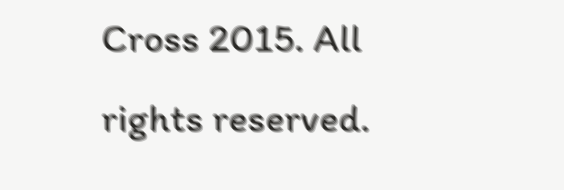Cross 2015. All rights reserved.